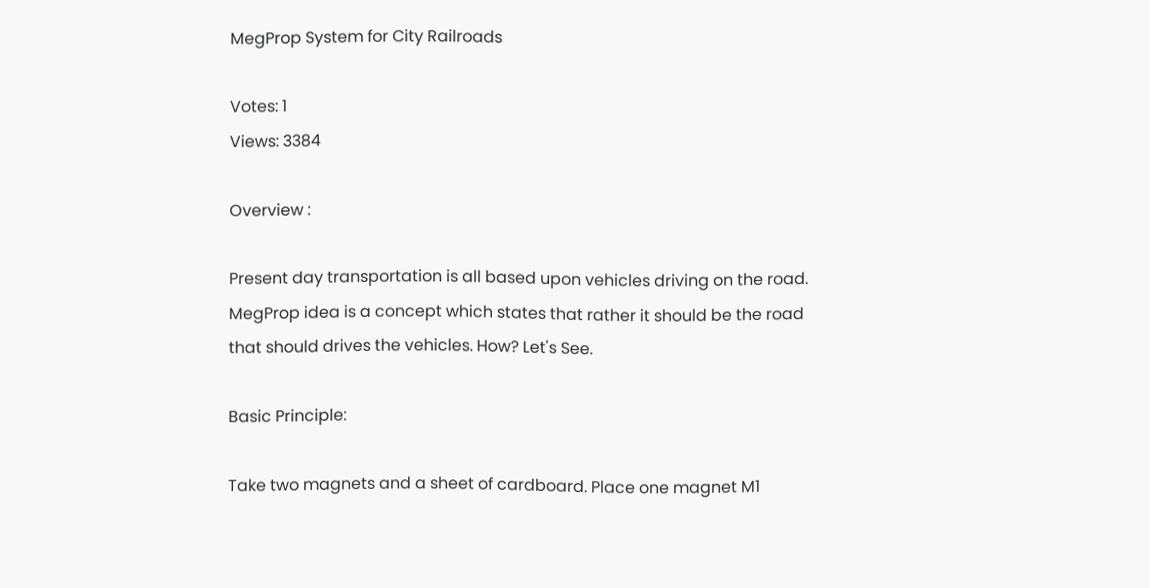MegProp System for City Railroads

Votes: 1
Views: 3384

Overview :

Present day transportation is all based upon vehicles driving on the road. MegProp idea is a concept which states that rather it should be the road that should drives the vehicles. How? Let's See.

Basic Principle:

Take two magnets and a sheet of cardboard. Place one magnet M1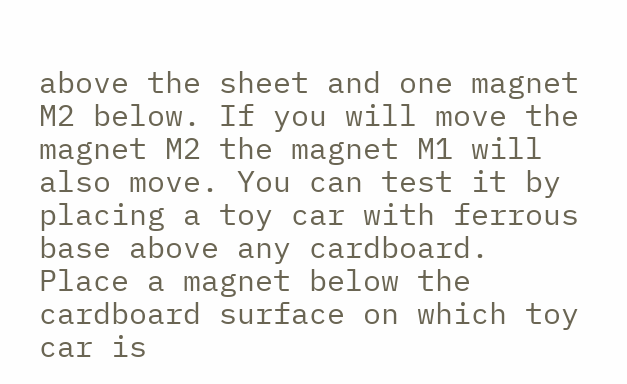above the sheet and one magnet M2 below. If you will move the magnet M2 the magnet M1 will also move. You can test it by placing a toy car with ferrous base above any cardboard. Place a magnet below the cardboard surface on which toy car is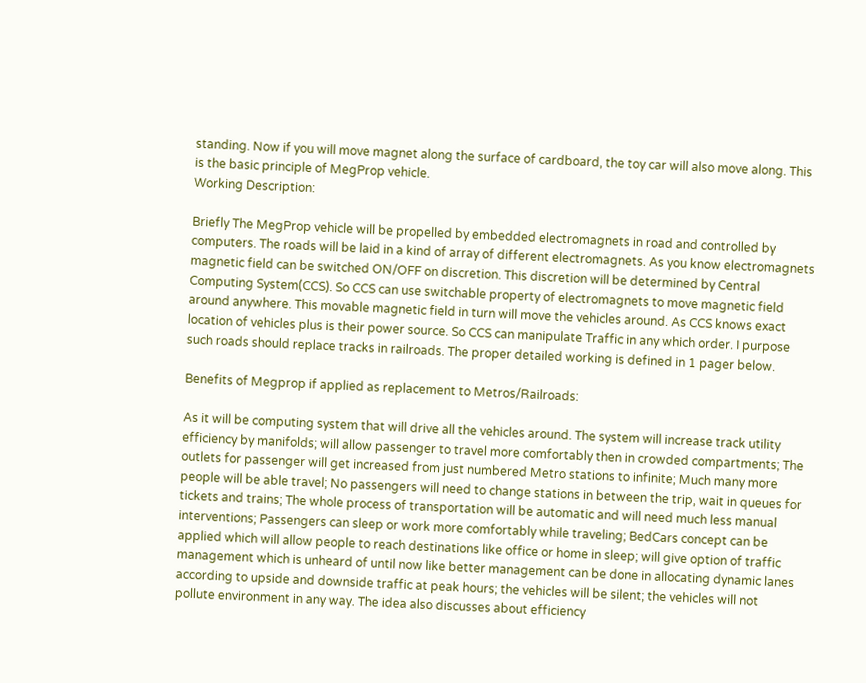standing. Now if you will move magnet along the surface of cardboard, the toy car will also move along. This is the basic principle of MegProp vehicle.
Working Description:

Briefly The MegProp vehicle will be propelled by embedded electromagnets in road and controlled by computers. The roads will be laid in a kind of array of different electromagnets. As you know electromagnets magnetic field can be switched ON/OFF on discretion. This discretion will be determined by Central Computing System(CCS). So CCS can use switchable property of electromagnets to move magnetic field around anywhere. This movable magnetic field in turn will move the vehicles around. As CCS knows exact location of vehicles plus is their power source. So CCS can manipulate Traffic in any which order. I purpose such roads should replace tracks in railroads. The proper detailed working is defined in 1 pager below.

Benefits of Megprop if applied as replacement to Metros/Railroads:

As it will be computing system that will drive all the vehicles around. The system will increase track utility efficiency by manifolds; will allow passenger to travel more comfortably then in crowded compartments; The outlets for passenger will get increased from just numbered Metro stations to infinite; Much many more people will be able travel; No passengers will need to change stations in between the trip, wait in queues for tickets and trains; The whole process of transportation will be automatic and will need much less manual interventions; Passengers can sleep or work more comfortably while traveling; BedCars concept can be applied which will allow people to reach destinations like office or home in sleep; will give option of traffic management which is unheard of until now like better management can be done in allocating dynamic lanes according to upside and downside traffic at peak hours; the vehicles will be silent; the vehicles will not pollute environment in any way. The idea also discusses about efficiency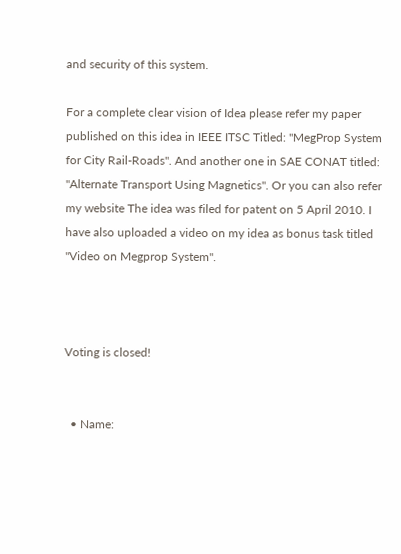and security of this system.

For a complete clear vision of Idea please refer my paper published on this idea in IEEE ITSC Titled: "MegProp System for City Rail-Roads". And another one in SAE CONAT titled: "Alternate Transport Using Magnetics". Or you can also refer my website The idea was filed for patent on 5 April 2010. I have also uploaded a video on my idea as bonus task titled "Video on Megprop System".



Voting is closed!


  • Name: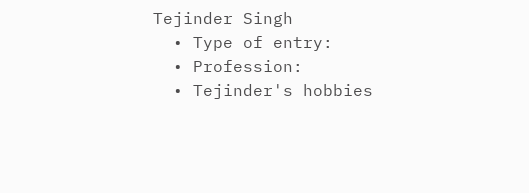Tejinder Singh
  • Type of entry:
  • Profession:
  • Tejinder's hobbies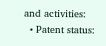and activities:
  • Patent status: